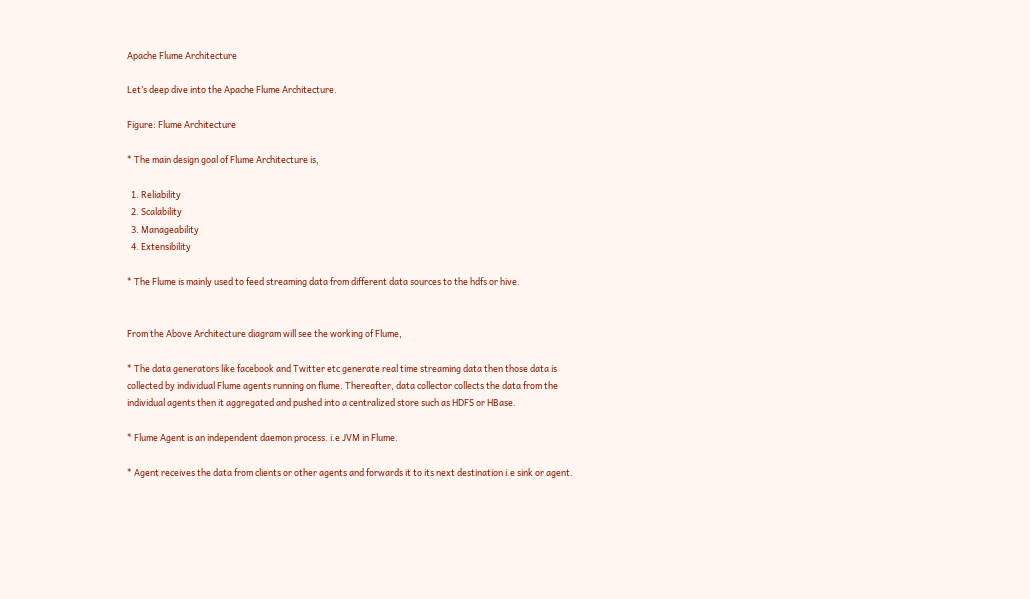Apache Flume Architecture

Let’s deep dive into the Apache Flume Architecture.

Figure: Flume Architecture

* The main design goal of Flume Architecture is,

  1. Reliability
  2. Scalability
  3. Manageability
  4. Extensibility

* The Flume is mainly used to feed streaming data from different data sources to the hdfs or hive.


From the Above Architecture diagram will see the working of Flume,

* The data generators like facebook and Twitter etc generate real time streaming data then those data is collected by individual Flume agents running on flume. Thereafter, data collector collects the data from the individual agents then it aggregated and pushed into a centralized store such as HDFS or HBase.

* Flume Agent is an independent daemon process. i.e JVM in Flume.

* Agent receives the data from clients or other agents and forwards it to its next destination i.e sink or agent.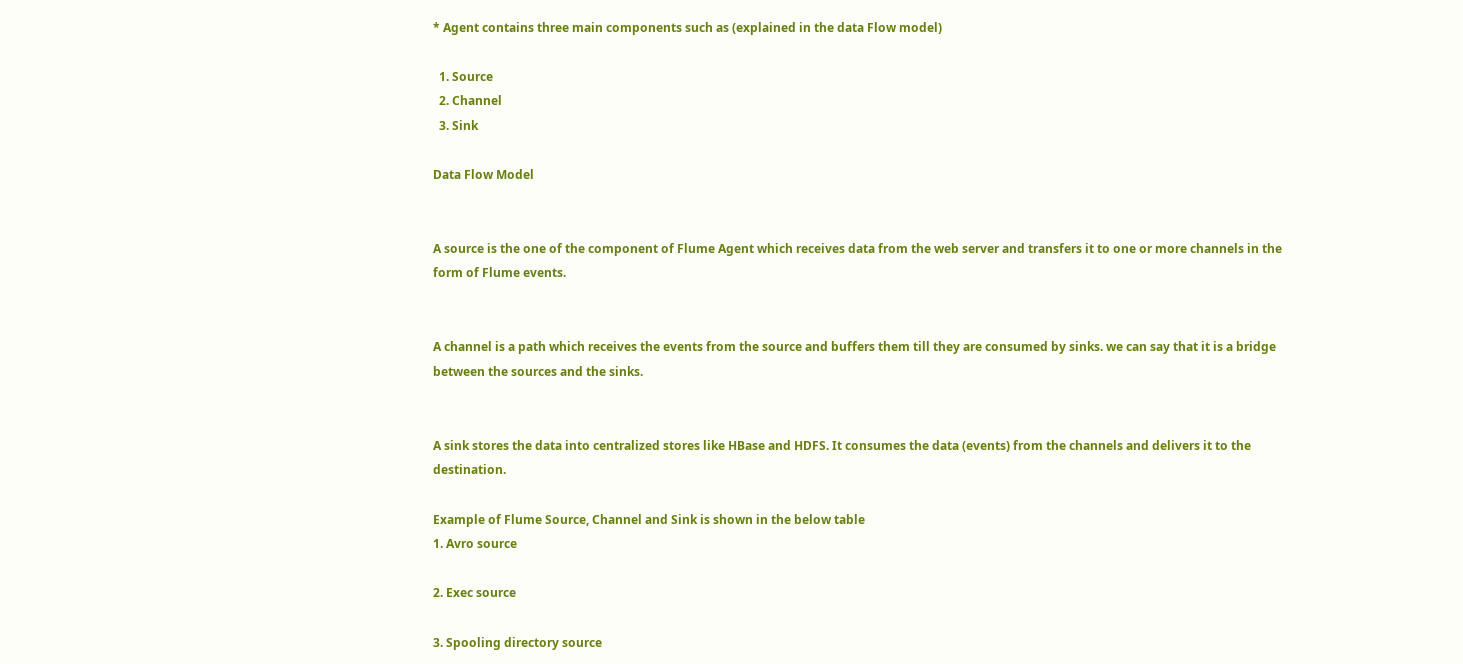* Agent contains three main components such as (explained in the data Flow model)

  1. Source
  2. Channel
  3. Sink

Data Flow Model


A source is the one of the component of Flume Agent which receives data from the web server and transfers it to one or more channels in the form of Flume events.


A channel is a path which receives the events from the source and buffers them till they are consumed by sinks. we can say that it is a bridge between the sources and the sinks.


A sink stores the data into centralized stores like HBase and HDFS. It consumes the data (events) from the channels and delivers it to the destination.

Example of Flume Source, Channel and Sink is shown in the below table
1. Avro source

2. Exec source

3. Spooling directory source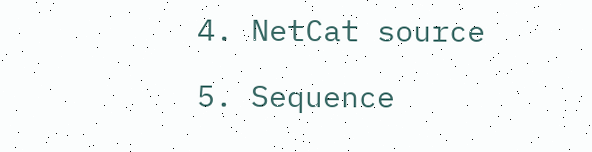4. NetCat source

5. Sequence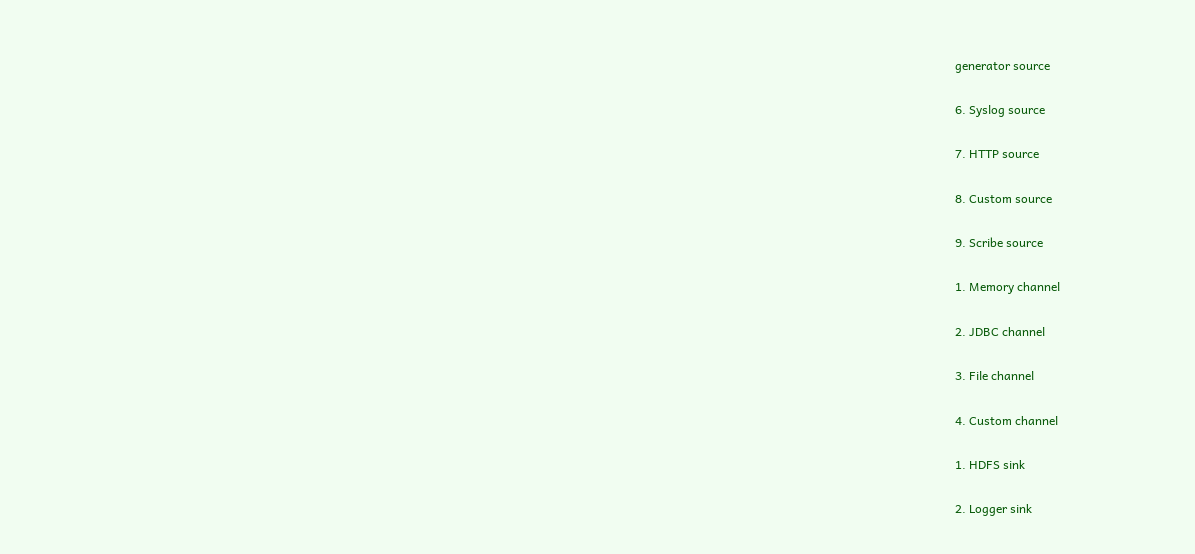generator source

6. Syslog source

7. HTTP source

8. Custom source

9. Scribe source

1. Memory channel

2. JDBC channel

3. File channel

4. Custom channel

1. HDFS sink

2. Logger sink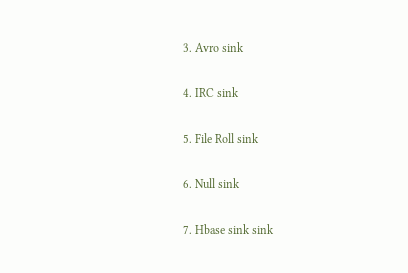3. Avro sink

4. IRC sink

5. File Roll sink

6. Null sink

7. Hbase sink sink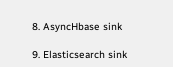8. AsyncHbase sink

9. Elasticsearch sink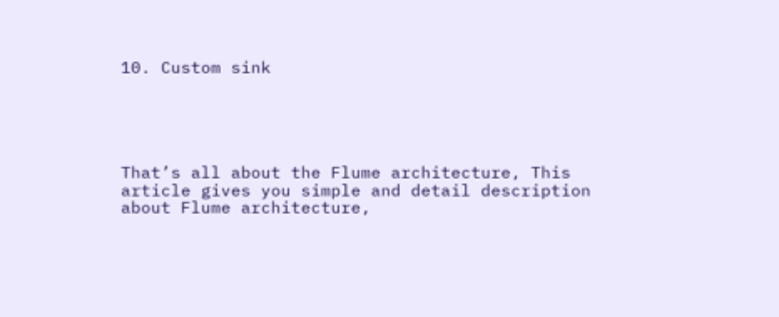10. Custom sink





That’s all about the Flume architecture, This article gives you simple and detail description about Flume architecture,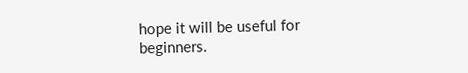hope it will be useful for beginners.